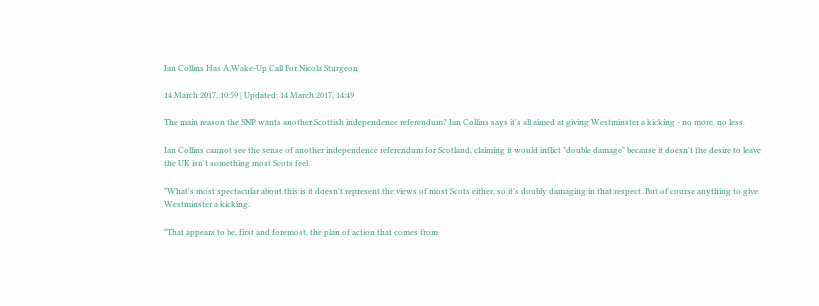Ian Collins Has A Wake-Up Call For Nicola Sturgeon

14 March 2017, 10:59 | Updated: 14 March 2017, 14:49

The main reason the SNP wants another Scottish independence referendum? Ian Collins says it's all aimed at giving Westminster a kicking - no more, no less.

Ian Collins cannot see the sense of another independence referendum for Scotland, claiming it would inflict "double damage" because it doesn't the desire to leave the UK isn't something most Scots feel.

"What's most spectacular about this is it doesn't represent the views of most Scots either, so it's doubly damaging in that respect. But of course anything to give Westminster a kicking.

"That appears to be, first and foremost, the plan of action that comes from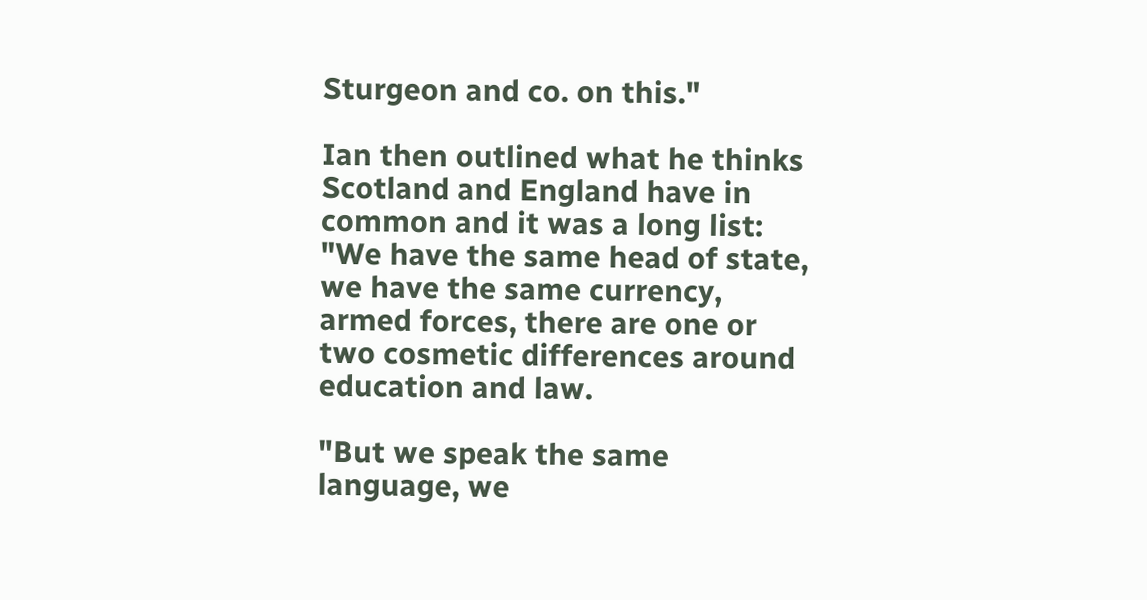Sturgeon and co. on this."

Ian then outlined what he thinks Scotland and England have in common and it was a long list: "We have the same head of state, we have the same currency, armed forces, there are one or two cosmetic differences around education and law.

"But we speak the same language, we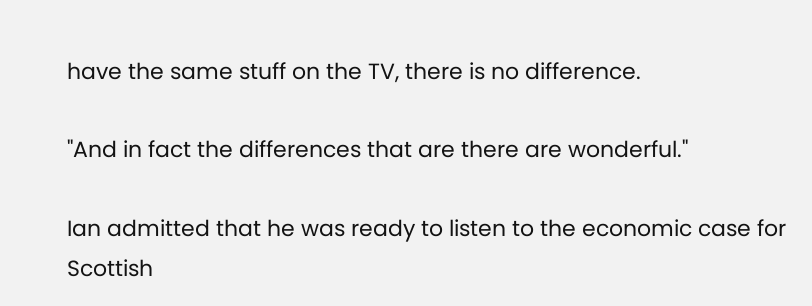have the same stuff on the TV, there is no difference.

"And in fact the differences that are there are wonderful."

Ian admitted that he was ready to listen to the economic case for Scottish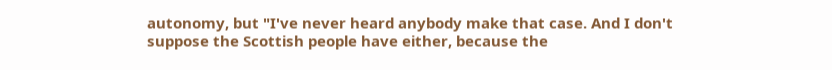autonomy, but "I've never heard anybody make that case. And I don't suppose the Scottish people have either, because the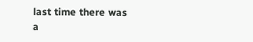last time there was a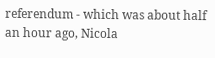referendum - which was about half an hour ago, Nicola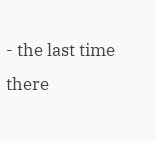- the last time there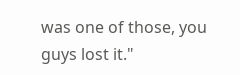was one of those, you guys lost it."